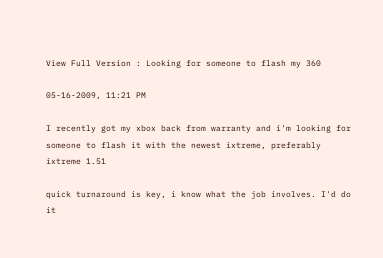View Full Version : Looking for someone to flash my 360

05-16-2009, 11:21 PM

I recently got my xbox back from warranty and i'm looking for someone to flash it with the newest ixtreme, preferably ixtreme 1.51

quick turnaround is key, i know what the job involves. I'd do it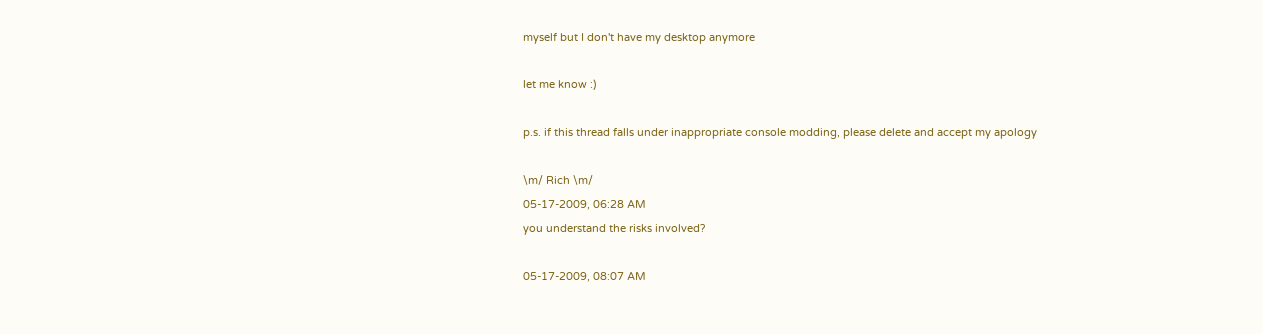myself but I don't have my desktop anymore

let me know :)

p.s. if this thread falls under inappropriate console modding, please delete and accept my apology

\m/ Rich \m/
05-17-2009, 06:28 AM
you understand the risks involved?

05-17-2009, 08:07 AM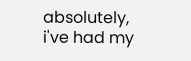absolutely, i've had my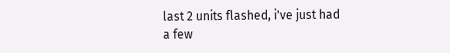last 2 units flashed, i've just had a few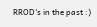RROD's in the past :)